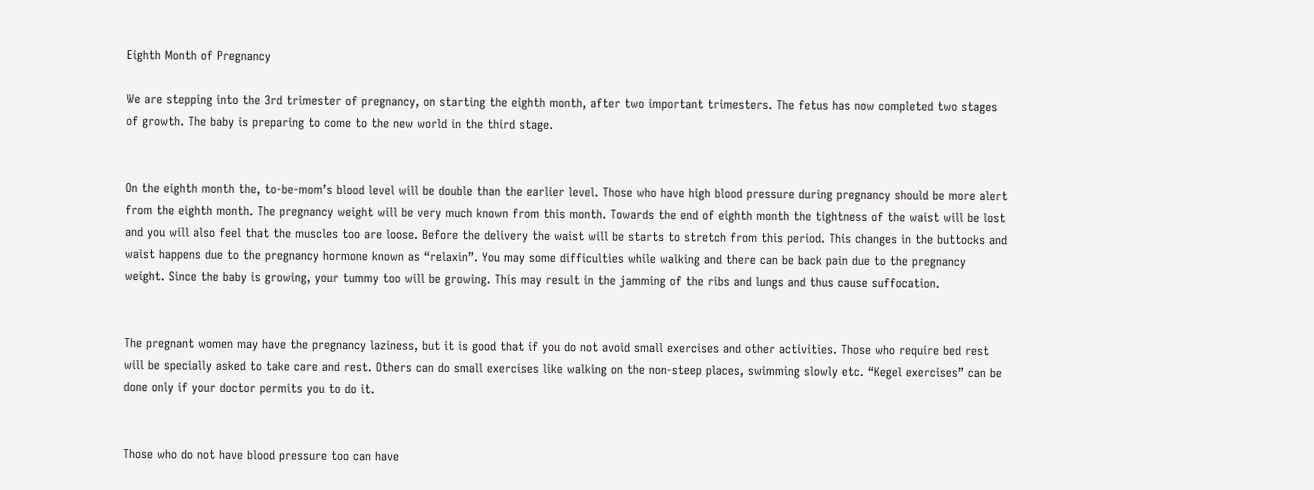Eighth Month of Pregnancy

We are stepping into the 3rd trimester of pregnancy, on starting the eighth month, after two important trimesters. The fetus has now completed two stages of growth. The baby is preparing to come to the new world in the third stage.


On the eighth month the, to-be-mom’s blood level will be double than the earlier level. Those who have high blood pressure during pregnancy should be more alert from the eighth month. The pregnancy weight will be very much known from this month. Towards the end of eighth month the tightness of the waist will be lost and you will also feel that the muscles too are loose. Before the delivery the waist will be starts to stretch from this period. This changes in the buttocks and waist happens due to the pregnancy hormone known as “relaxin”. You may some difficulties while walking and there can be back pain due to the pregnancy weight. Since the baby is growing, your tummy too will be growing. This may result in the jamming of the ribs and lungs and thus cause suffocation.


The pregnant women may have the pregnancy laziness, but it is good that if you do not avoid small exercises and other activities. Those who require bed rest will be specially asked to take care and rest. Others can do small exercises like walking on the non-steep places, swimming slowly etc. “Kegel exercises” can be done only if your doctor permits you to do it.


Those who do not have blood pressure too can have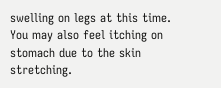swelling on legs at this time. You may also feel itching on stomach due to the skin stretching.